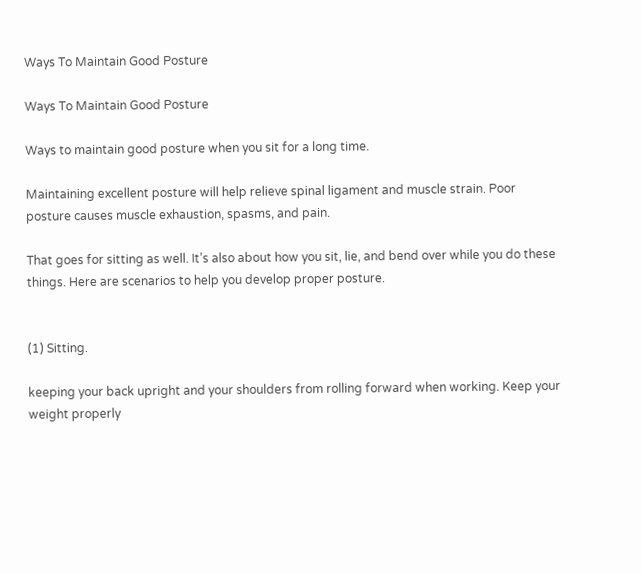Ways To Maintain Good Posture

Ways To Maintain Good Posture

Ways to maintain good posture when you sit for a long time.

Maintaining excellent posture will help relieve spinal ligament and muscle strain. Poor posture causes muscle exhaustion, spasms, and pain.

That goes for sitting as well. It’s also about how you sit, lie, and bend over while you do these things. Here are scenarios to help you develop proper posture.


(1) Sitting.

keeping your back upright and your shoulders from rolling forward when working. Keep your weight properly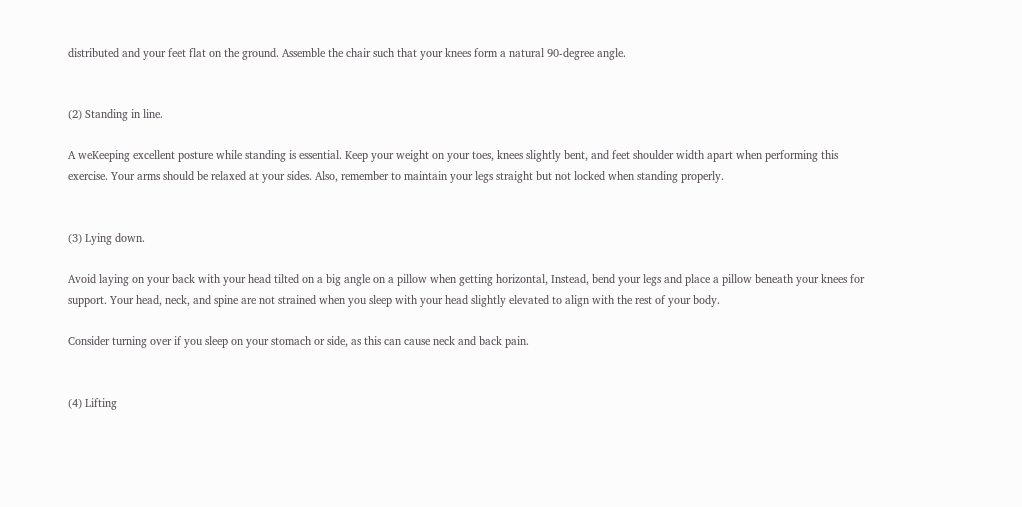distributed and your feet flat on the ground. Assemble the chair such that your knees form a natural 90-degree angle.


(2) Standing in line.

A weKeeping excellent posture while standing is essential. Keep your weight on your toes, knees slightly bent, and feet shoulder width apart when performing this exercise. Your arms should be relaxed at your sides. Also, remember to maintain your legs straight but not locked when standing properly.


(3) Lying down.

Avoid laying on your back with your head tilted on a big angle on a pillow when getting horizontal, Instead, bend your legs and place a pillow beneath your knees for support. Your head, neck, and spine are not strained when you sleep with your head slightly elevated to align with the rest of your body.

Consider turning over if you sleep on your stomach or side, as this can cause neck and back pain.


(4) Lifting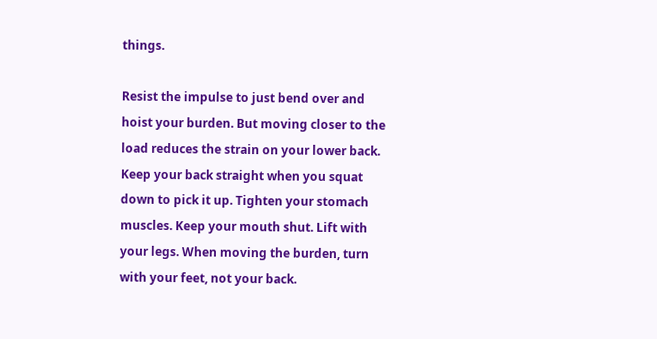things.

Resist the impulse to just bend over and hoist your burden. But moving closer to the load reduces the strain on your lower back. Keep your back straight when you squat down to pick it up. Tighten your stomach muscles. Keep your mouth shut. Lift with your legs. When moving the burden, turn with your feet, not your back.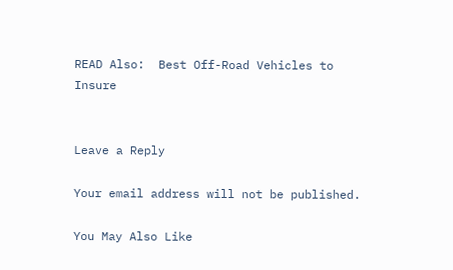READ Also:  Best Off-Road Vehicles to Insure


Leave a Reply

Your email address will not be published.

You May Also Like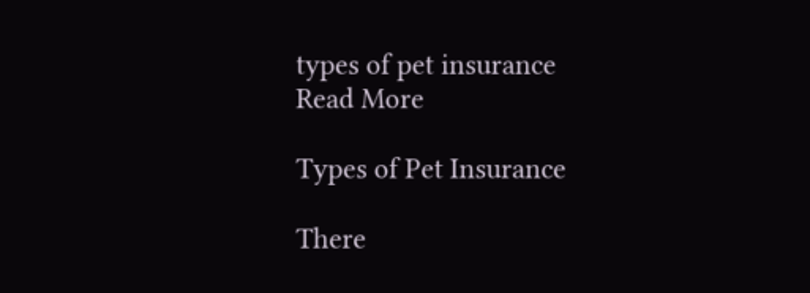types of pet insurance
Read More

Types of Pet Insurance

There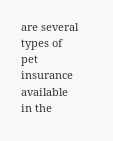are several types of pet insurance available in the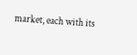market, each with its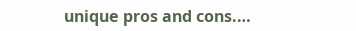unique pros and cons.…